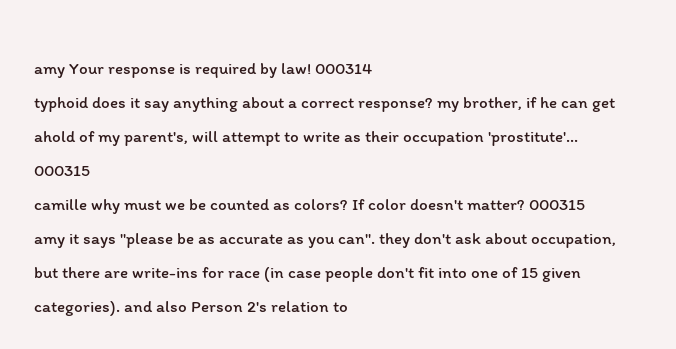amy Your response is required by law! 000314
typhoid does it say anything about a correct response? my brother, if he can get ahold of my parent's, will attempt to write as their occupation 'prostitute'... 000315
camille why must we be counted as colors? If color doesn't matter? 000315
amy it says "please be as accurate as you can". they don't ask about occupation, but there are write-ins for race (in case people don't fit into one of 15 given categories). and also Person 2's relation to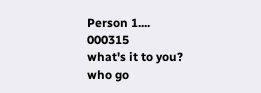Person 1.... 000315
what's it to you?
who go